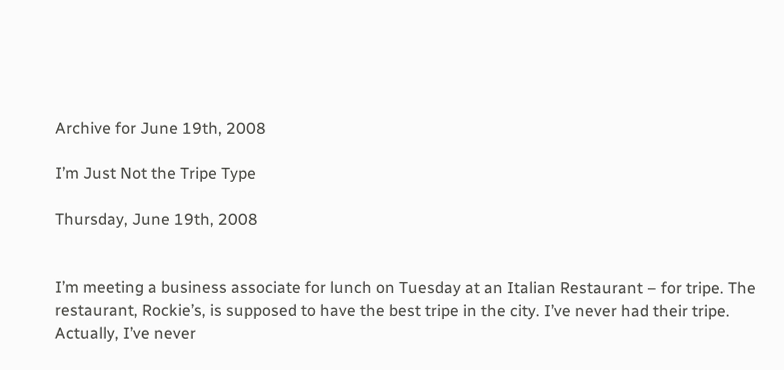Archive for June 19th, 2008

I’m Just Not the Tripe Type

Thursday, June 19th, 2008


I’m meeting a business associate for lunch on Tuesday at an Italian Restaurant – for tripe. The restaurant, Rockie’s, is supposed to have the best tripe in the city. I’ve never had their tripe. Actually, I’ve never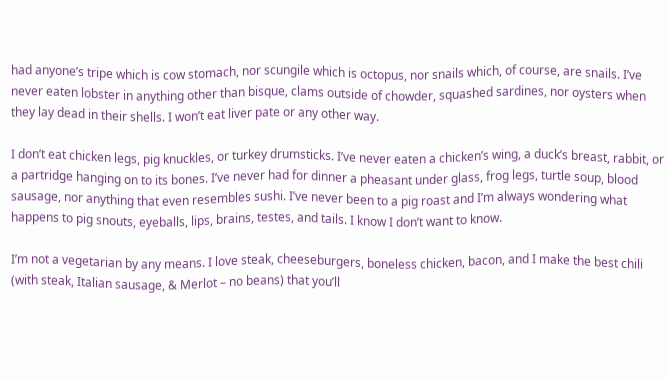had anyone’s tripe which is cow stomach, nor scungile which is octopus, nor snails which, of course, are snails. I’ve never eaten lobster in anything other than bisque, clams outside of chowder, squashed sardines, nor oysters when they lay dead in their shells. I won’t eat liver pate or any other way.

I don’t eat chicken legs, pig knuckles, or turkey drumsticks. I’ve never eaten a chicken’s wing, a duck’s breast, rabbit, or a partridge hanging on to its bones. I’ve never had for dinner a pheasant under glass, frog legs, turtle soup, blood sausage, nor anything that even resembles sushi. I’ve never been to a pig roast and I’m always wondering what happens to pig snouts, eyeballs, lips, brains, testes, and tails. I know I don’t want to know.

I’m not a vegetarian by any means. I love steak, cheeseburgers, boneless chicken, bacon, and I make the best chili (with steak, Italian sausage, & Merlot – no beans) that you’ll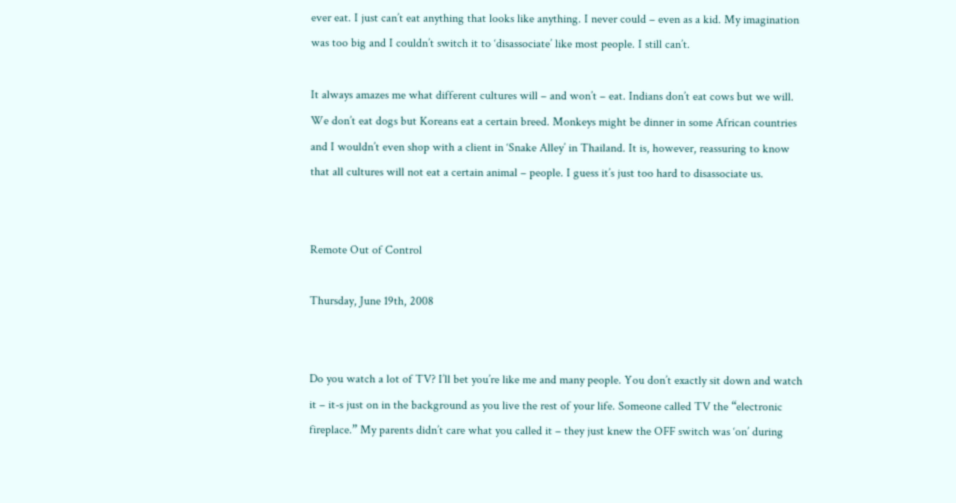ever eat. I just can’t eat anything that looks like anything. I never could – even as a kid. My imagination was too big and I couldn’t switch it to ‘disassociate’ like most people. I still can’t.

It always amazes me what different cultures will – and won’t – eat. Indians don’t eat cows but we will. We don’t eat dogs but Koreans eat a certain breed. Monkeys might be dinner in some African countries and I wouldn’t even shop with a client in ‘Snake Alley’ in Thailand. It is, however, reassuring to know that all cultures will not eat a certain animal – people. I guess it’s just too hard to disassociate us.


Remote Out of Control

Thursday, June 19th, 2008


Do you watch a lot of TV? I’ll bet you’re like me and many people. You don’t exactly sit down and watch it – it-s just on in the background as you live the rest of your life. Someone called TV the “electronic fireplace.” My parents didn’t care what you called it – they just knew the OFF switch was ‘on’ during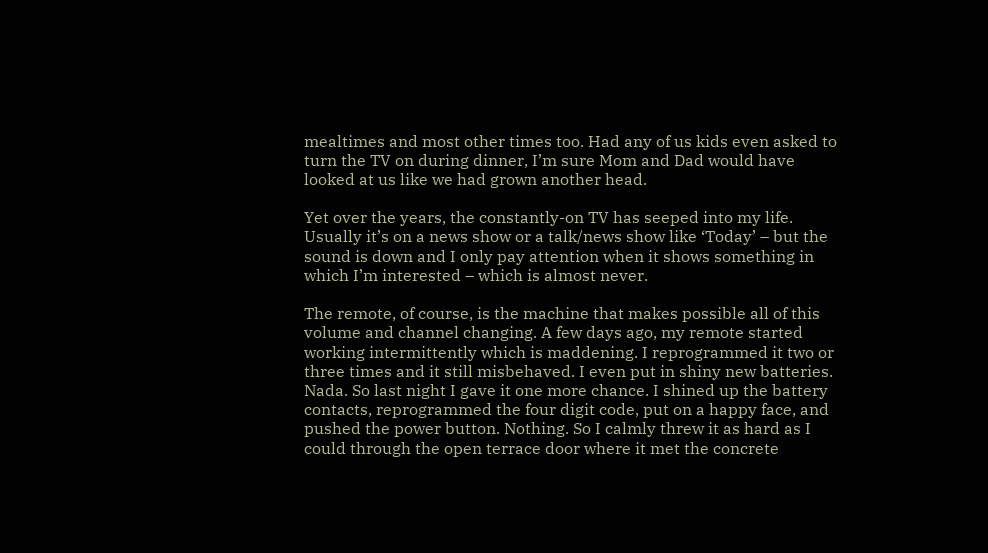mealtimes and most other times too. Had any of us kids even asked to turn the TV on during dinner, I’m sure Mom and Dad would have looked at us like we had grown another head.

Yet over the years, the constantly-on TV has seeped into my life. Usually it’s on a news show or a talk/news show like ‘Today’ – but the sound is down and I only pay attention when it shows something in which I’m interested – which is almost never.

The remote, of course, is the machine that makes possible all of this volume and channel changing. A few days ago, my remote started working intermittently which is maddening. I reprogrammed it two or three times and it still misbehaved. I even put in shiny new batteries. Nada. So last night I gave it one more chance. I shined up the battery contacts, reprogrammed the four digit code, put on a happy face, and pushed the power button. Nothing. So I calmly threw it as hard as I could through the open terrace door where it met the concrete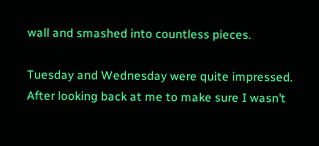wall and smashed into countless pieces.

Tuesday and Wednesday were quite impressed. After looking back at me to make sure I wasn’t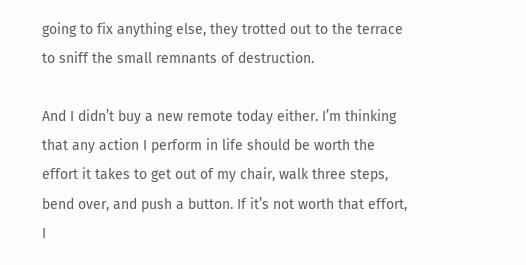going to fix anything else, they trotted out to the terrace to sniff the small remnants of destruction.

And I didn’t buy a new remote today either. I’m thinking that any action I perform in life should be worth the effort it takes to get out of my chair, walk three steps, bend over, and push a button. If it’s not worth that effort, I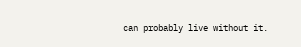can probably live without it.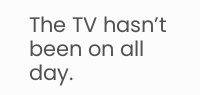The TV hasn’t been on all day.